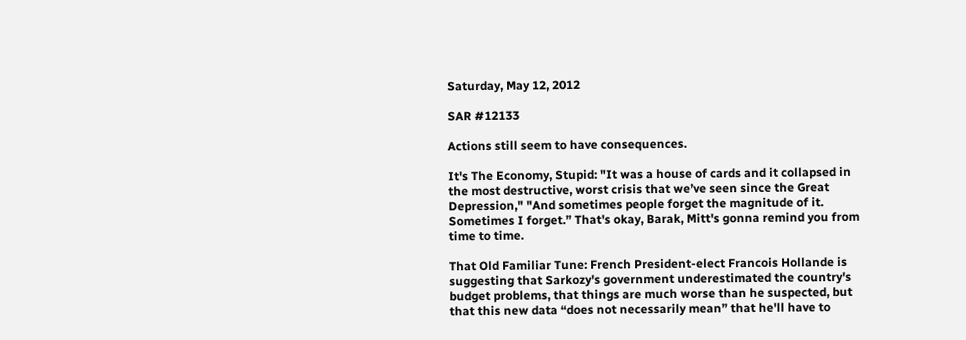Saturday, May 12, 2012

SAR #12133

Actions still seem to have consequences.

It's The Economy, Stupid: "It was a house of cards and it collapsed in the most destructive, worst crisis that we’ve seen since the Great Depression," "And sometimes people forget the magnitude of it. Sometimes I forget.” That's okay, Barak, Mitt's gonna remind you from time to time.

That Old Familiar Tune: French President-elect Francois Hollande is suggesting that Sarkozy's government underestimated the country's budget problems, that things are much worse than he suspected, but that this new data “does not necessarily mean” that he'll have to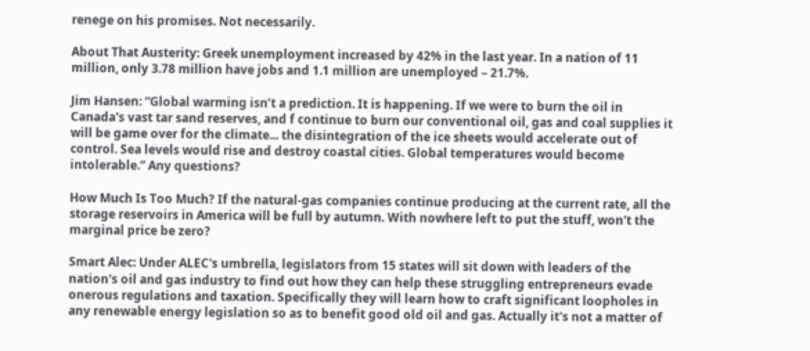renege on his promises. Not necessarily.

About That Austerity: Greek unemployment increased by 42% in the last year. In a nation of 11 million, only 3.78 million have jobs and 1.1 million are unemployed – 21.7%.

Jim Hansen: “Global warming isn’t a prediction. It is happening. If we were to burn the oil in Canada's vast tar sand reserves, and f continue to burn our conventional oil, gas and coal supplies it will be game over for the climate... the disintegration of the ice sheets would accelerate out of control. Sea levels would rise and destroy coastal cities. Global temperatures would become intolerable.” Any questions?

How Much Is Too Much? If the natural-gas companies continue producing at the current rate, all the storage reservoirs in America will be full by autumn. With nowhere left to put the stuff, won't the marginal price be zero?

Smart Alec: Under ALEC's umbrella, legislators from 15 states will sit down with leaders of the nation's oil and gas industry to find out how they can help these struggling entrepreneurs evade onerous regulations and taxation. Specifically they will learn how to craft significant loopholes in any renewable energy legislation so as to benefit good old oil and gas. Actually it's not a matter of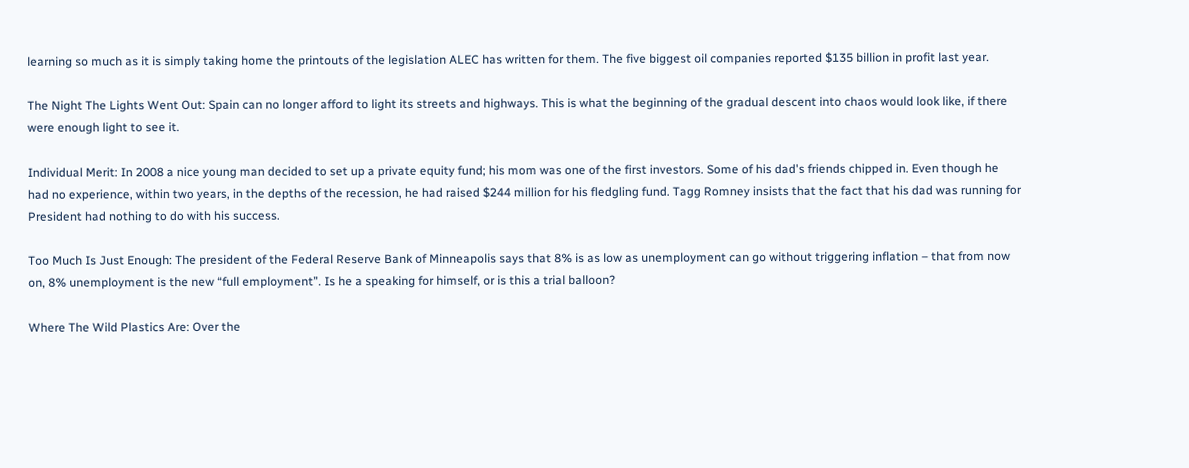learning so much as it is simply taking home the printouts of the legislation ALEC has written for them. The five biggest oil companies reported $135 billion in profit last year.

The Night The Lights Went Out: Spain can no longer afford to light its streets and highways. This is what the beginning of the gradual descent into chaos would look like, if there were enough light to see it.

Individual Merit: In 2008 a nice young man decided to set up a private equity fund; his mom was one of the first investors. Some of his dad's friends chipped in. Even though he had no experience, within two years, in the depths of the recession, he had raised $244 million for his fledgling fund. Tagg Romney insists that the fact that his dad was running for President had nothing to do with his success.

Too Much Is Just Enough: The president of the Federal Reserve Bank of Minneapolis says that 8% is as low as unemployment can go without triggering inflation – that from now on, 8% unemployment is the new “full employment”. Is he a speaking for himself, or is this a trial balloon?

Where The Wild Plastics Are: Over the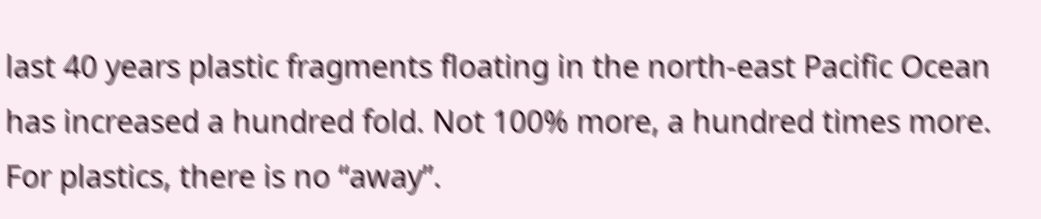last 40 years plastic fragments floating in the north-east Pacific Ocean has increased a hundred fold. Not 100% more, a hundred times more. For plastics, there is no “away”.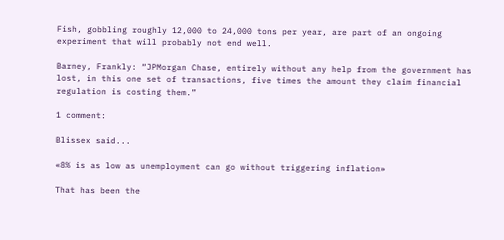Fish, gobbling roughly 12,000 to 24,000 tons per year, are part of an ongoing experiment that will probably not end well.

Barney, Frankly: “JPMorgan Chase, entirely without any help from the government has lost, in this one set of transactions, five times the amount they claim financial regulation is costing them.”

1 comment:

Blissex said...

«8% is as low as unemployment can go without triggering inflation»

That has been the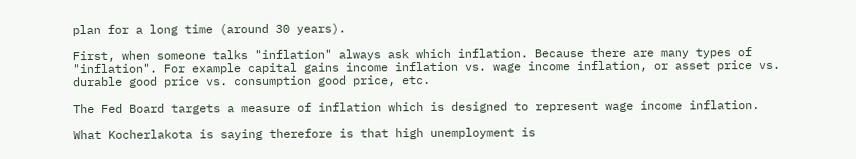plan for a long time (around 30 years).

First, when someone talks "inflation" always ask which inflation. Because there are many types of "inflation". For example capital gains income inflation vs. wage income inflation, or asset price vs. durable good price vs. consumption good price, etc.

The Fed Board targets a measure of inflation which is designed to represent wage income inflation.

What Kocherlakota is saying therefore is that high unemployment is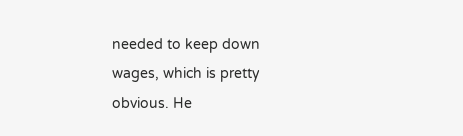needed to keep down wages, which is pretty obvious. He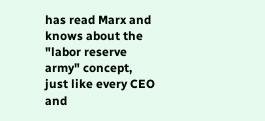has read Marx and knows about the "labor reserve army" concept, just like every CEO and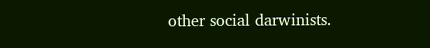other social darwinists.